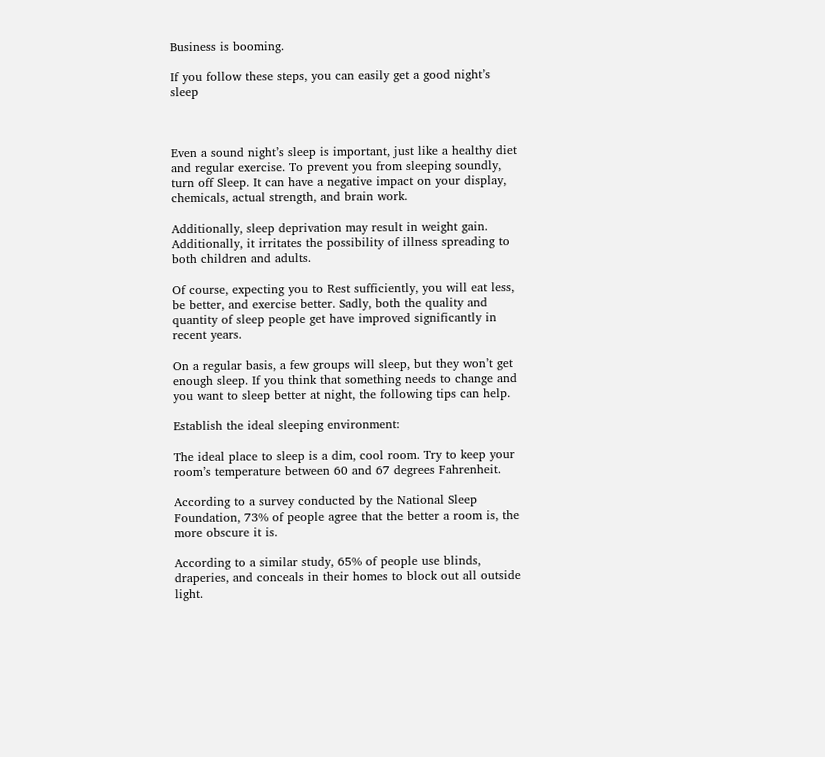Business is booming.

If you follow these steps, you can easily get a good night’s sleep



Even a sound night’s sleep is important, just like a healthy diet and regular exercise. To prevent you from sleeping soundly, turn off Sleep. It can have a negative impact on your display, chemicals, actual strength, and brain work.

Additionally, sleep deprivation may result in weight gain. Additionally, it irritates the possibility of illness spreading to both children and adults.

Of course, expecting you to Rest sufficiently, you will eat less, be better, and exercise better. Sadly, both the quality and quantity of sleep people get have improved significantly in recent years.

On a regular basis, a few groups will sleep, but they won’t get enough sleep. If you think that something needs to change and you want to sleep better at night, the following tips can help.

Establish the ideal sleeping environment:

The ideal place to sleep is a dim, cool room. Try to keep your room’s temperature between 60 and 67 degrees Fahrenheit.

According to a survey conducted by the National Sleep Foundation, 73% of people agree that the better a room is, the more obscure it is.

According to a similar study, 65% of people use blinds, draperies, and conceals in their homes to block out all outside light.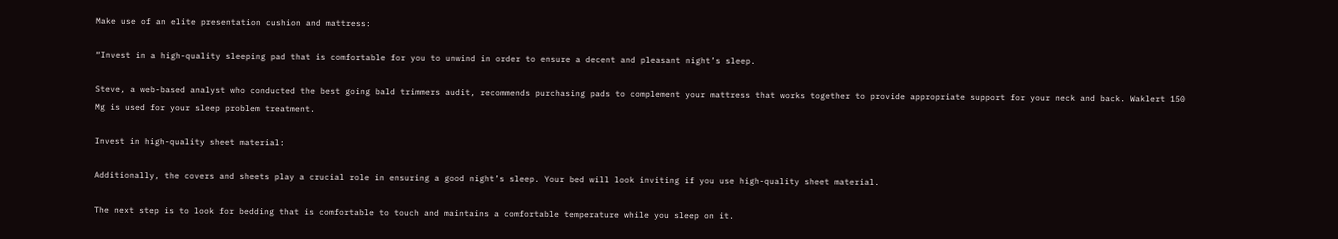Make use of an elite presentation cushion and mattress:

“Invest in a high-quality sleeping pad that is comfortable for you to unwind in order to ensure a decent and pleasant night’s sleep.

Steve, a web-based analyst who conducted the best going bald trimmers audit, recommends purchasing pads to complement your mattress that works together to provide appropriate support for your neck and back. Waklert 150 Mg is used for your sleep problem treatment.

Invest in high-quality sheet material:

Additionally, the covers and sheets play a crucial role in ensuring a good night’s sleep. Your bed will look inviting if you use high-quality sheet material.

The next step is to look for bedding that is comfortable to touch and maintains a comfortable temperature while you sleep on it.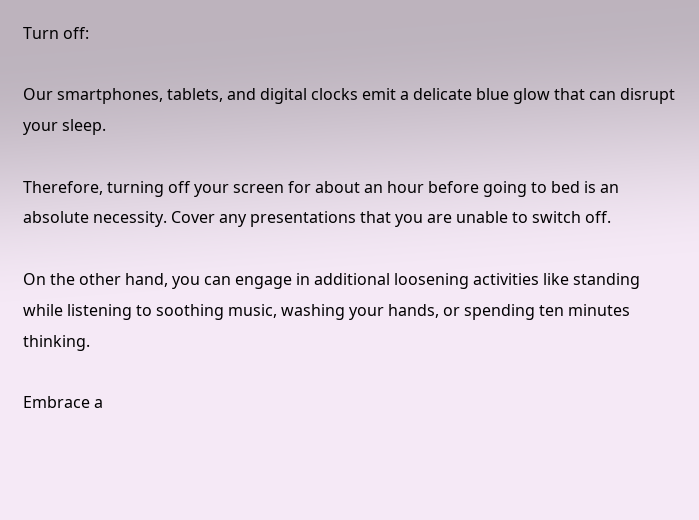Turn off:

Our smartphones, tablets, and digital clocks emit a delicate blue glow that can disrupt your sleep.

Therefore, turning off your screen for about an hour before going to bed is an absolute necessity. Cover any presentations that you are unable to switch off.

On the other hand, you can engage in additional loosening activities like standing while listening to soothing music, washing your hands, or spending ten minutes thinking.

Embrace a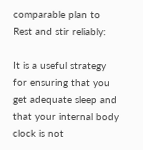comparable plan to Rest and stir reliably:

It is a useful strategy for ensuring that you get adequate sleep and that your internal body clock is not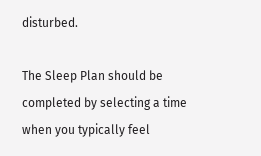disturbed.

The Sleep Plan should be completed by selecting a time when you typically feel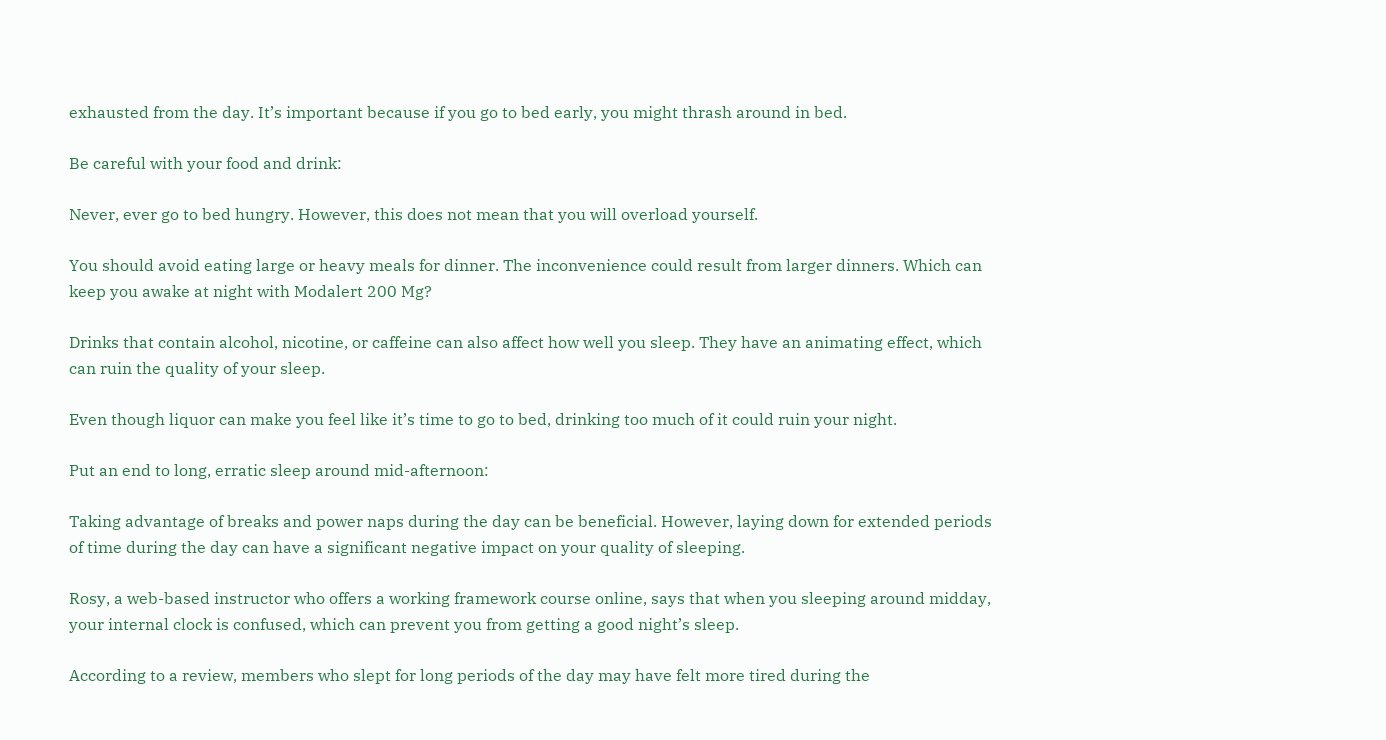exhausted from the day. It’s important because if you go to bed early, you might thrash around in bed.

Be careful with your food and drink:

Never, ever go to bed hungry. However, this does not mean that you will overload yourself.

You should avoid eating large or heavy meals for dinner. The inconvenience could result from larger dinners. Which can keep you awake at night with Modalert 200 Mg?

Drinks that contain alcohol, nicotine, or caffeine can also affect how well you sleep. They have an animating effect, which can ruin the quality of your sleep.

Even though liquor can make you feel like it’s time to go to bed, drinking too much of it could ruin your night.

Put an end to long, erratic sleep around mid-afternoon:

Taking advantage of breaks and power naps during the day can be beneficial. However, laying down for extended periods of time during the day can have a significant negative impact on your quality of sleeping.

Rosy, a web-based instructor who offers a working framework course online, says that when you sleeping around midday, your internal clock is confused, which can prevent you from getting a good night’s sleep.

According to a review, members who slept for long periods of the day may have felt more tired during the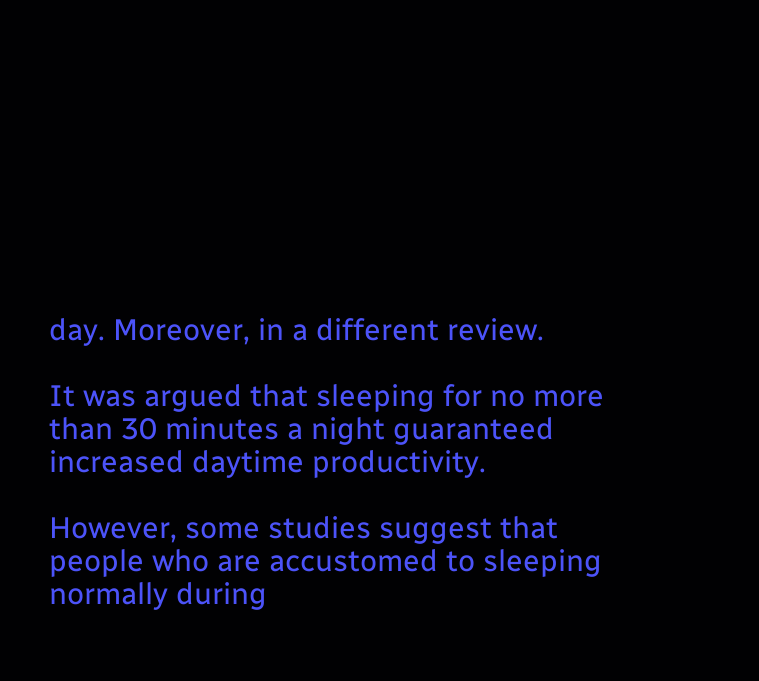day. Moreover, in a different review.

It was argued that sleeping for no more than 30 minutes a night guaranteed increased daytime productivity.

However, some studies suggest that people who are accustomed to sleeping normally during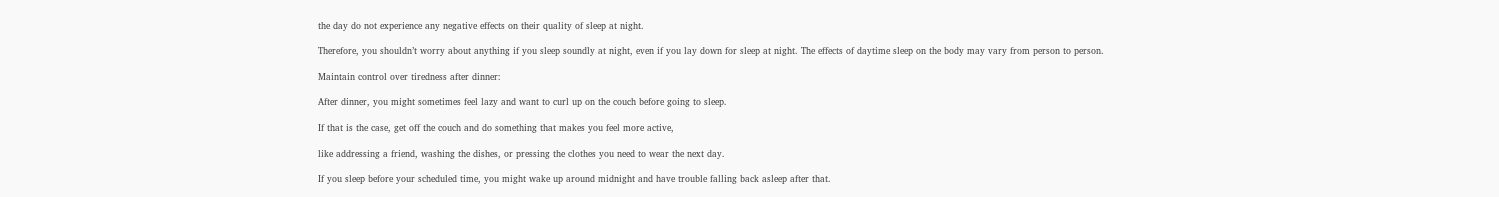the day do not experience any negative effects on their quality of sleep at night.

Therefore, you shouldn’t worry about anything if you sleep soundly at night, even if you lay down for sleep at night. The effects of daytime sleep on the body may vary from person to person.

Maintain control over tiredness after dinner:

After dinner, you might sometimes feel lazy and want to curl up on the couch before going to sleep.

If that is the case, get off the couch and do something that makes you feel more active,

like addressing a friend, washing the dishes, or pressing the clothes you need to wear the next day.

If you sleep before your scheduled time, you might wake up around midnight and have trouble falling back asleep after that.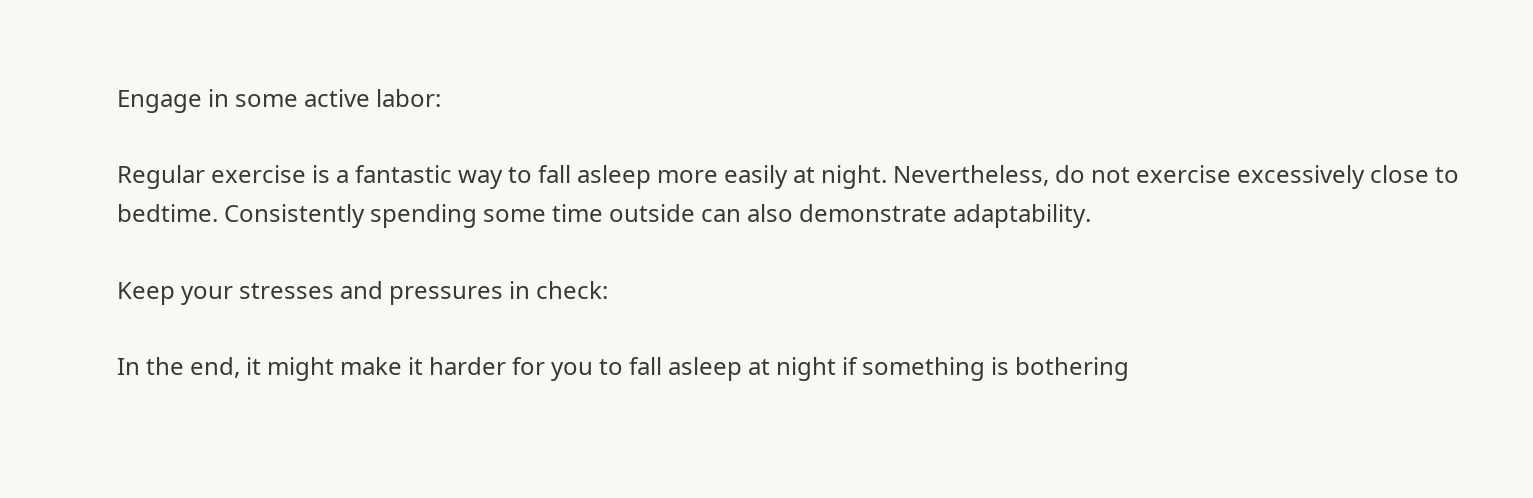Engage in some active labor:

Regular exercise is a fantastic way to fall asleep more easily at night. Nevertheless, do not exercise excessively close to bedtime. Consistently spending some time outside can also demonstrate adaptability.

Keep your stresses and pressures in check:

In the end, it might make it harder for you to fall asleep at night if something is bothering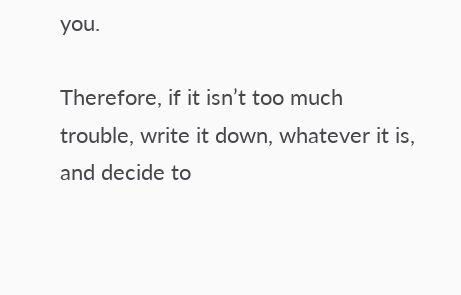you.

Therefore, if it isn’t too much trouble, write it down, whatever it is, and decide to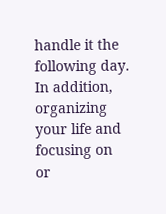handle it the following day. In addition, organizing your life and focusing on or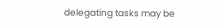delegating tasks may be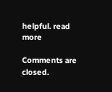helpful. read more

Comments are closed.